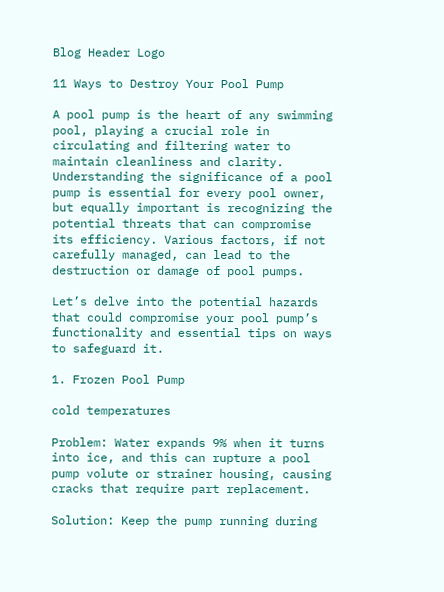Blog Header Logo

11 Ways to Destroy Your Pool Pump

A pool pump is the heart of any swimming pool, playing a crucial role in circulating and filtering water to maintain cleanliness and clarity. Understanding the significance of a pool pump is essential for every pool owner, but equally important is recognizing the potential threats that can compromise its efficiency. Various factors, if not carefully managed, can lead to the destruction or damage of pool pumps.

Let’s delve into the potential hazards that could compromise your pool pump’s functionality and essential tips on ways to safeguard it.

1. Frozen Pool Pump

cold temperatures

Problem: Water expands 9% when it turns into ice, and this can rupture a pool pump volute or strainer housing, causing cracks that require part replacement.

Solution: Keep the pump running during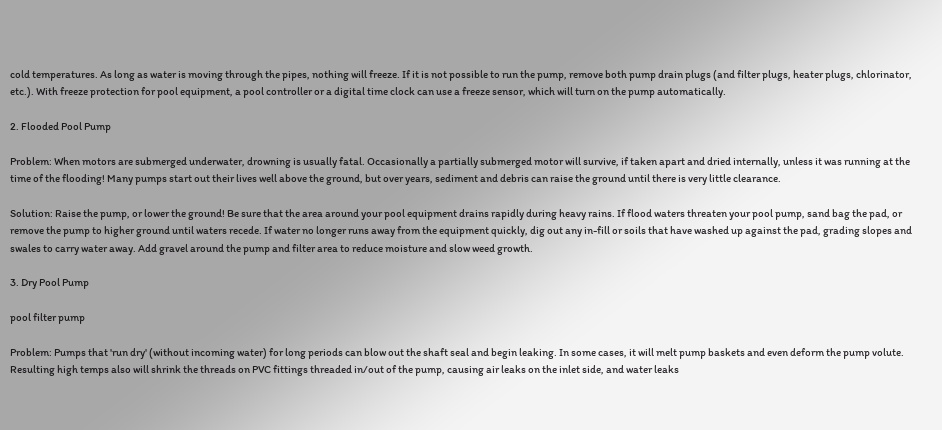cold temperatures. As long as water is moving through the pipes, nothing will freeze. If it is not possible to run the pump, remove both pump drain plugs (and filter plugs, heater plugs, chlorinator, etc.). With freeze protection for pool equipment, a pool controller or a digital time clock can use a freeze sensor, which will turn on the pump automatically.

2. Flooded Pool Pump

Problem: When motors are submerged underwater, drowning is usually fatal. Occasionally a partially submerged motor will survive, if taken apart and dried internally, unless it was running at the time of the flooding! Many pumps start out their lives well above the ground, but over years, sediment and debris can raise the ground until there is very little clearance.

Solution: Raise the pump, or lower the ground! Be sure that the area around your pool equipment drains rapidly during heavy rains. If flood waters threaten your pool pump, sand bag the pad, or remove the pump to higher ground until waters recede. If water no longer runs away from the equipment quickly, dig out any in-fill or soils that have washed up against the pad, grading slopes and swales to carry water away. Add gravel around the pump and filter area to reduce moisture and slow weed growth.

3. Dry Pool Pump

pool filter pump

Problem: Pumps that 'run dry' (without incoming water) for long periods can blow out the shaft seal and begin leaking. In some cases, it will melt pump baskets and even deform the pump volute. Resulting high temps also will shrink the threads on PVC fittings threaded in/out of the pump, causing air leaks on the inlet side, and water leaks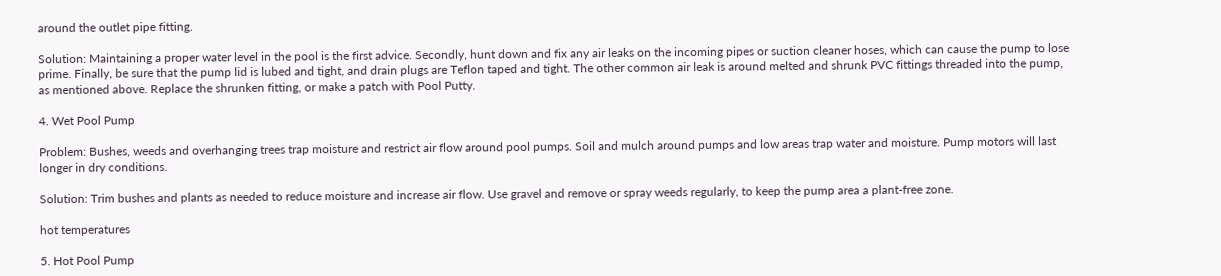around the outlet pipe fitting.

Solution: Maintaining a proper water level in the pool is the first advice. Secondly, hunt down and fix any air leaks on the incoming pipes or suction cleaner hoses, which can cause the pump to lose prime. Finally, be sure that the pump lid is lubed and tight, and drain plugs are Teflon taped and tight. The other common air leak is around melted and shrunk PVC fittings threaded into the pump, as mentioned above. Replace the shrunken fitting, or make a patch with Pool Putty.

4. Wet Pool Pump

Problem: Bushes, weeds and overhanging trees trap moisture and restrict air flow around pool pumps. Soil and mulch around pumps and low areas trap water and moisture. Pump motors will last longer in dry conditions.

Solution: Trim bushes and plants as needed to reduce moisture and increase air flow. Use gravel and remove or spray weeds regularly, to keep the pump area a plant-free zone.

hot temperatures

5. Hot Pool Pump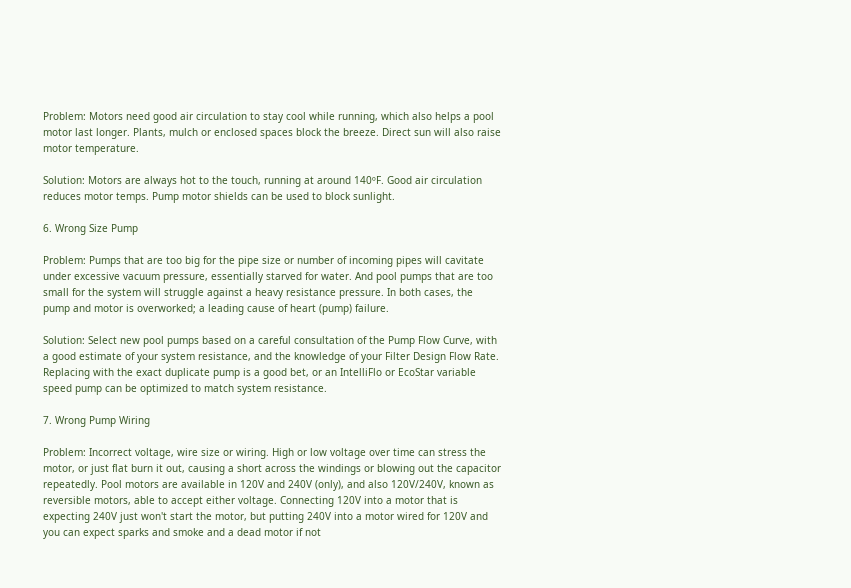Problem: Motors need good air circulation to stay cool while running, which also helps a pool motor last longer. Plants, mulch or enclosed spaces block the breeze. Direct sun will also raise motor temperature.

Solution: Motors are always hot to the touch, running at around 140ºF. Good air circulation reduces motor temps. Pump motor shields can be used to block sunlight.

6. Wrong Size Pump

Problem: Pumps that are too big for the pipe size or number of incoming pipes will cavitate under excessive vacuum pressure, essentially starved for water. And pool pumps that are too small for the system will struggle against a heavy resistance pressure. In both cases, the pump and motor is overworked; a leading cause of heart (pump) failure.

Solution: Select new pool pumps based on a careful consultation of the Pump Flow Curve, with a good estimate of your system resistance, and the knowledge of your Filter Design Flow Rate. Replacing with the exact duplicate pump is a good bet, or an IntelliFlo or EcoStar variable speed pump can be optimized to match system resistance.

7. Wrong Pump Wiring

Problem: Incorrect voltage, wire size or wiring. High or low voltage over time can stress the motor, or just flat burn it out, causing a short across the windings or blowing out the capacitor repeatedly. Pool motors are available in 120V and 240V (only), and also 120V/240V, known as reversible motors, able to accept either voltage. Connecting 120V into a motor that is expecting 240V just won't start the motor, but putting 240V into a motor wired for 120V and you can expect sparks and smoke and a dead motor if not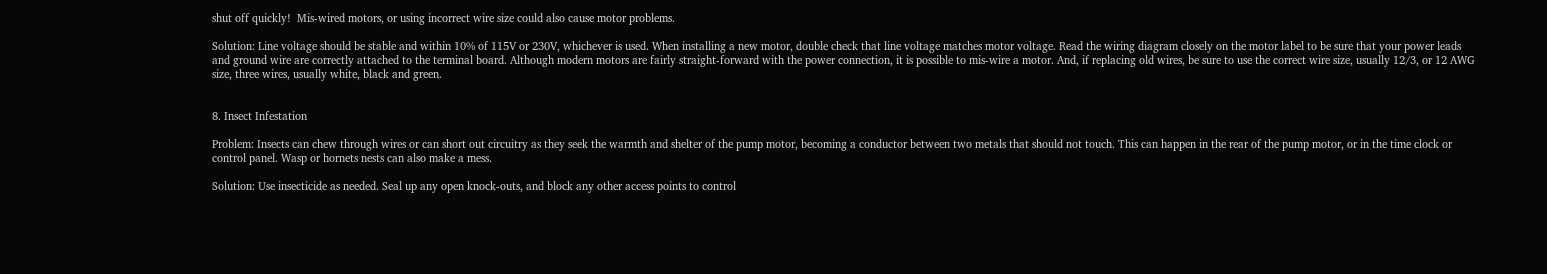shut off quickly!  Mis-wired motors, or using incorrect wire size could also cause motor problems.

Solution: Line voltage should be stable and within 10% of 115V or 230V, whichever is used. When installing a new motor, double check that line voltage matches motor voltage. Read the wiring diagram closely on the motor label to be sure that your power leads and ground wire are correctly attached to the terminal board. Although modern motors are fairly straight-forward with the power connection, it is possible to mis-wire a motor. And, if replacing old wires, be sure to use the correct wire size, usually 12/3, or 12 AWG size, three wires, usually white, black and green.


8. Insect Infestation

Problem: Insects can chew through wires or can short out circuitry as they seek the warmth and shelter of the pump motor, becoming a conductor between two metals that should not touch. This can happen in the rear of the pump motor, or in the time clock or control panel. Wasp or hornets nests can also make a mess.

Solution: Use insecticide as needed. Seal up any open knock-outs, and block any other access points to control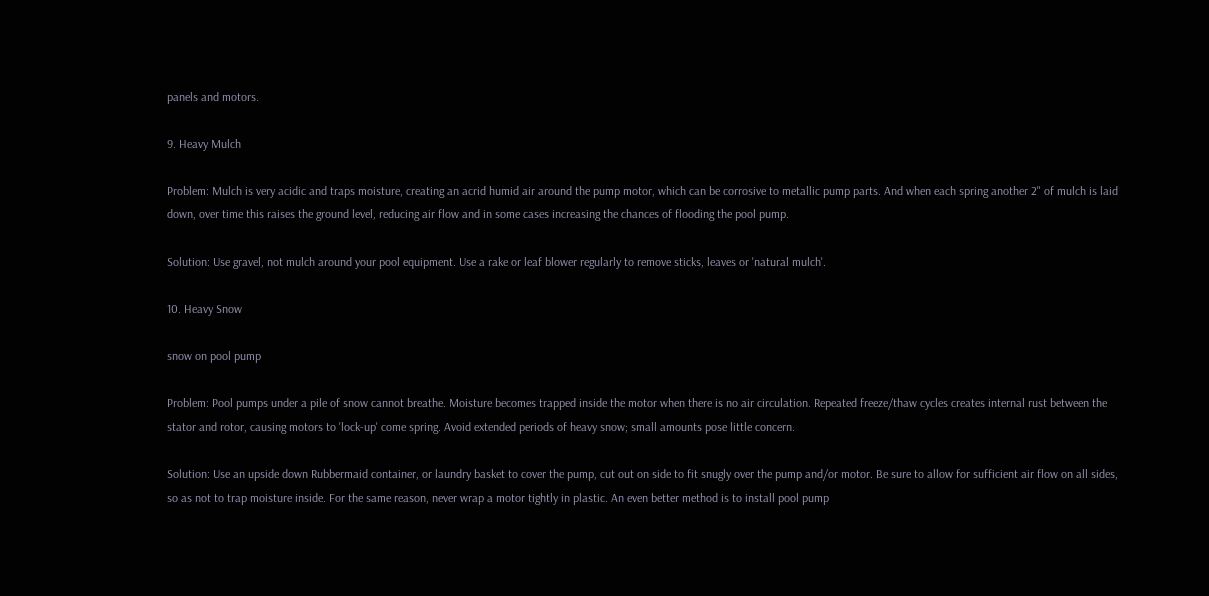panels and motors.

9. Heavy Mulch

Problem: Mulch is very acidic and traps moisture, creating an acrid humid air around the pump motor, which can be corrosive to metallic pump parts. And when each spring another 2" of mulch is laid down, over time this raises the ground level, reducing air flow and in some cases increasing the chances of flooding the pool pump.

Solution: Use gravel, not mulch around your pool equipment. Use a rake or leaf blower regularly to remove sticks, leaves or 'natural mulch'.

10. Heavy Snow

snow on pool pump

Problem: Pool pumps under a pile of snow cannot breathe. Moisture becomes trapped inside the motor when there is no air circulation. Repeated freeze/thaw cycles creates internal rust between the stator and rotor, causing motors to 'lock-up' come spring. Avoid extended periods of heavy snow; small amounts pose little concern.

Solution: Use an upside down Rubbermaid container, or laundry basket to cover the pump, cut out on side to fit snugly over the pump and/or motor. Be sure to allow for sufficient air flow on all sides, so as not to trap moisture inside. For the same reason, never wrap a motor tightly in plastic. An even better method is to install pool pump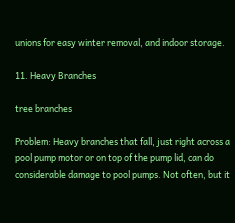unions for easy winter removal, and indoor storage.

11. Heavy Branches

tree branches

Problem: Heavy branches that fall, just right across a pool pump motor or on top of the pump lid, can do considerable damage to pool pumps. Not often, but it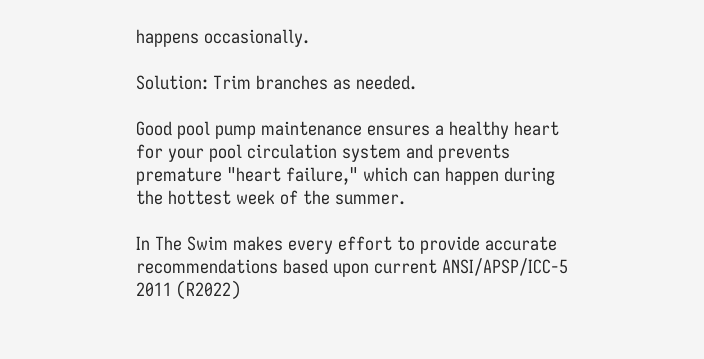happens occasionally.

Solution: Trim branches as needed.

Good pool pump maintenance ensures a healthy heart for your pool circulation system and prevents premature "heart failure," which can happen during the hottest week of the summer.

In The Swim makes every effort to provide accurate recommendations based upon current ANSI/APSP/ICC-5 2011 (R2022)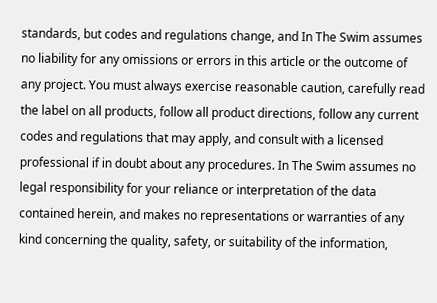standards, but codes and regulations change, and In The Swim assumes no liability for any omissions or errors in this article or the outcome of any project. You must always exercise reasonable caution, carefully read the label on all products, follow all product directions, follow any current codes and regulations that may apply, and consult with a licensed professional if in doubt about any procedures. In The Swim assumes no legal responsibility for your reliance or interpretation of the data contained herein, and makes no representations or warranties of any kind concerning the quality, safety, or suitability of the information,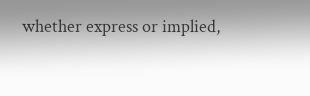whether express or implied,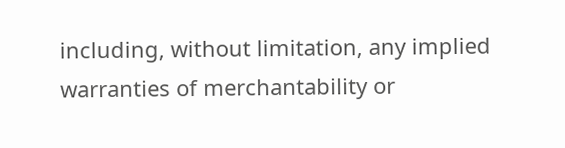including, without limitation, any implied warranties of merchantability or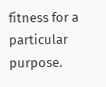fitness for a particular purpose.